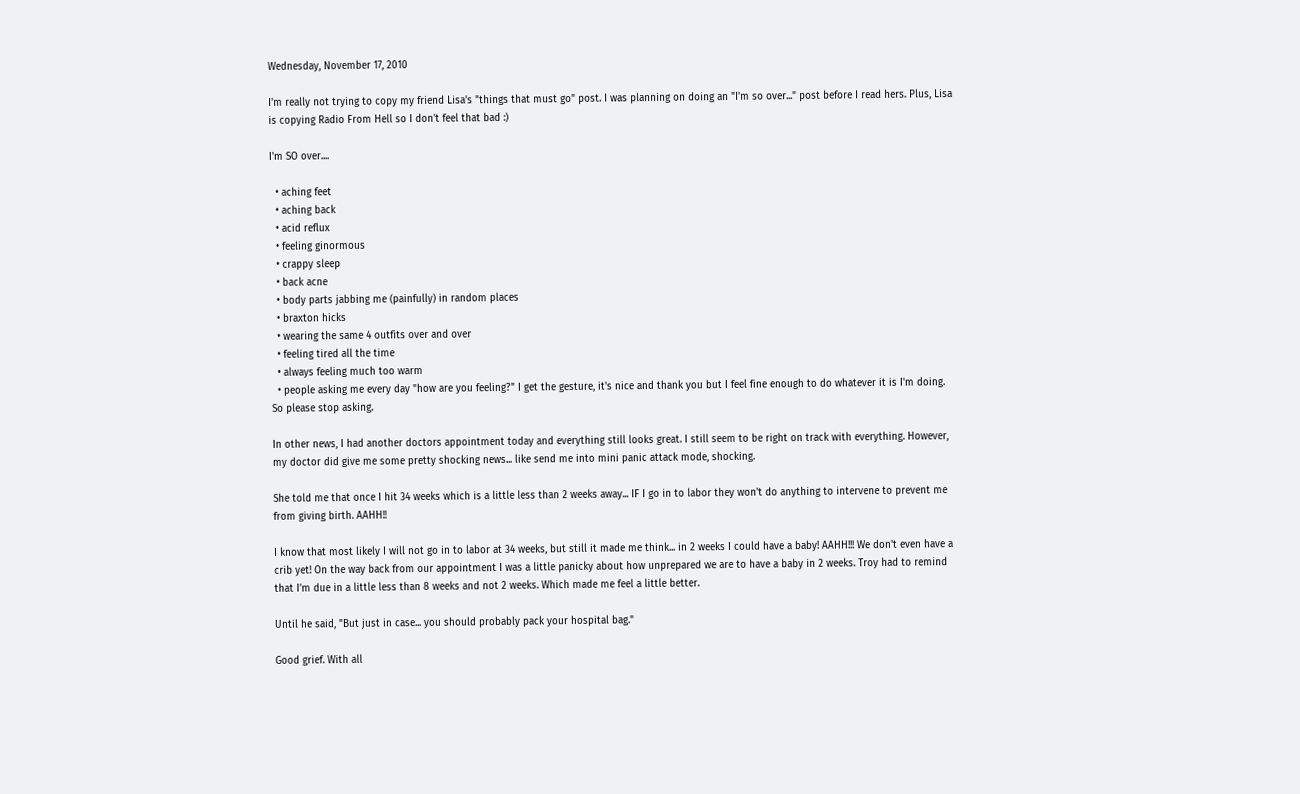Wednesday, November 17, 2010

I'm really not trying to copy my friend Lisa's "things that must go" post. I was planning on doing an "I'm so over..." post before I read hers. Plus, Lisa is copying Radio From Hell so I don't feel that bad :)

I'm SO over....

  • aching feet
  • aching back
  • acid reflux
  • feeling ginormous
  • crappy sleep
  • back acne
  • body parts jabbing me (painfully) in random places
  • braxton hicks
  • wearing the same 4 outfits over and over
  • feeling tired all the time
  • always feeling much too warm
  • people asking me every day "how are you feeling?" I get the gesture, it's nice and thank you but I feel fine enough to do whatever it is I'm doing. So please stop asking.

In other news, I had another doctors appointment today and everything still looks great. I still seem to be right on track with everything. However, my doctor did give me some pretty shocking news... like send me into mini panic attack mode, shocking.

She told me that once I hit 34 weeks which is a little less than 2 weeks away... IF I go in to labor they won't do anything to intervene to prevent me from giving birth. AAHH!!

I know that most likely I will not go in to labor at 34 weeks, but still it made me think... in 2 weeks I could have a baby! AAHH!!! We don't even have a crib yet! On the way back from our appointment I was a little panicky about how unprepared we are to have a baby in 2 weeks. Troy had to remind that I'm due in a little less than 8 weeks and not 2 weeks. Which made me feel a little better.

Until he said, "But just in case... you should probably pack your hospital bag."

Good grief. With all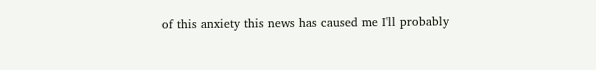of this anxiety this news has caused me I'll probably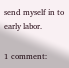send myself in to early labor.

1 comment: